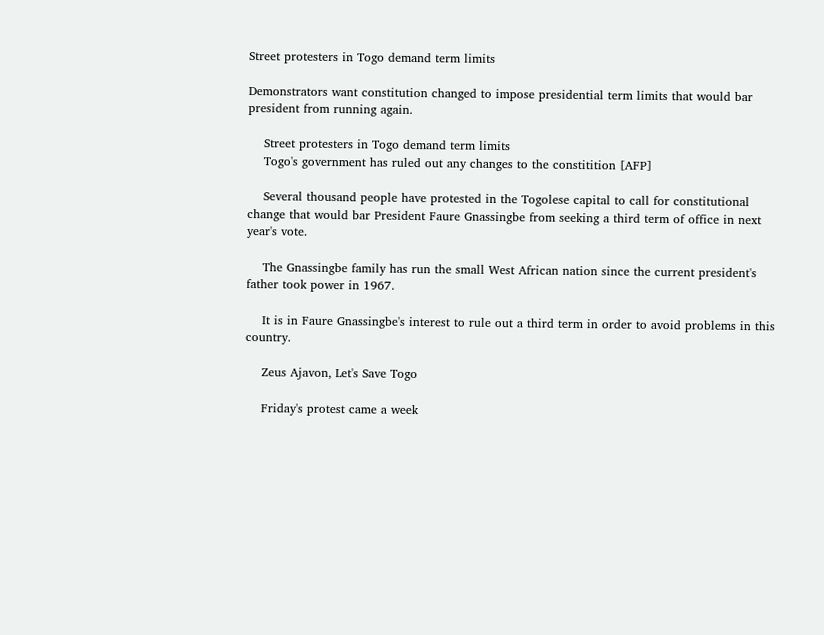Street protesters in Togo demand term limits

Demonstrators want constitution changed to impose presidential term limits that would bar president from running again.

    Street protesters in Togo demand term limits
    Togo's government has ruled out any changes to the constitition [AFP]

    Several thousand people have protested in the Togolese capital to call for constitutional change that would bar President Faure Gnassingbe from seeking a third term of office in next year's vote.

    The Gnassingbe family has run the small West African nation since the current president's father took power in 1967.

    It is in Faure Gnassingbe's interest to rule out a third term in order to avoid problems in this country.

    Zeus Ajavon, Let's Save Togo

    Friday's protest came a week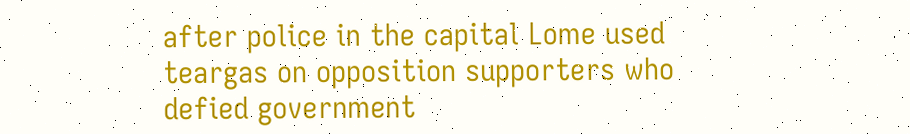after police in the capital Lome used teargas on opposition supporters who defied government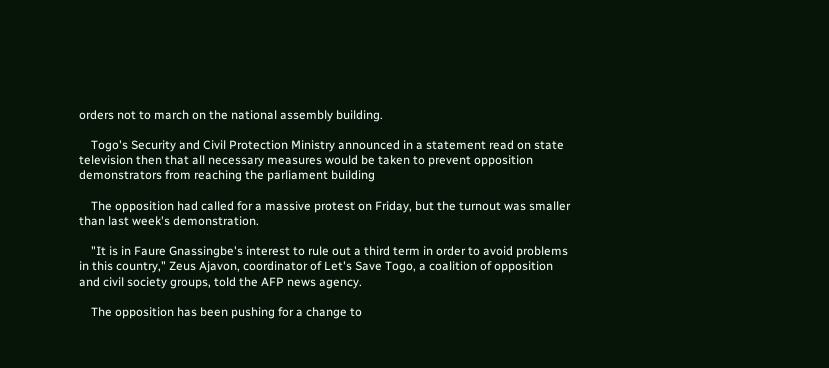orders not to march on the national assembly building.

    Togo's Security and Civil Protection Ministry announced in a statement read on state television then that all necessary measures would be taken to prevent opposition demonstrators from reaching the parliament building

    The opposition had called for a massive protest on Friday, but the turnout was smaller than last week's demonstration.

    "It is in Faure Gnassingbe's interest to rule out a third term in order to avoid problems in this country," Zeus Ajavon, coordinator of Let's Save Togo, a coalition of opposition and civil society groups, told the AFP news agency.

    The opposition has been pushing for a change to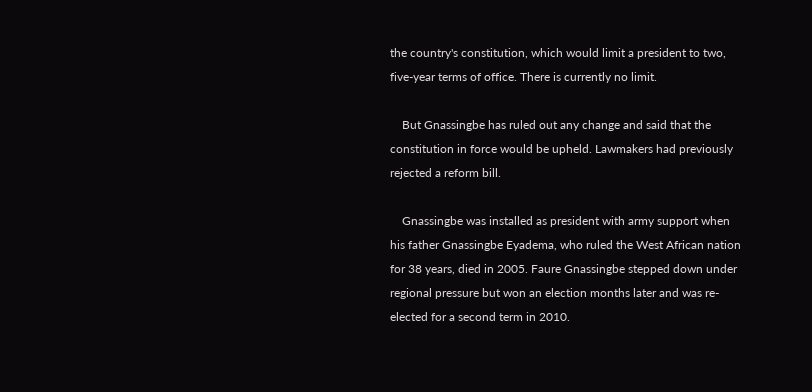the country's constitution, which would limit a president to two, five-year terms of office. There is currently no limit.

    But Gnassingbe has ruled out any change and said that the constitution in force would be upheld. Lawmakers had previously rejected a reform bill.

    Gnassingbe was installed as president with army support when his father Gnassingbe Eyadema, who ruled the West African nation for 38 years, died in 2005. Faure Gnassingbe stepped down under regional pressure but won an election months later and was re-elected for a second term in 2010.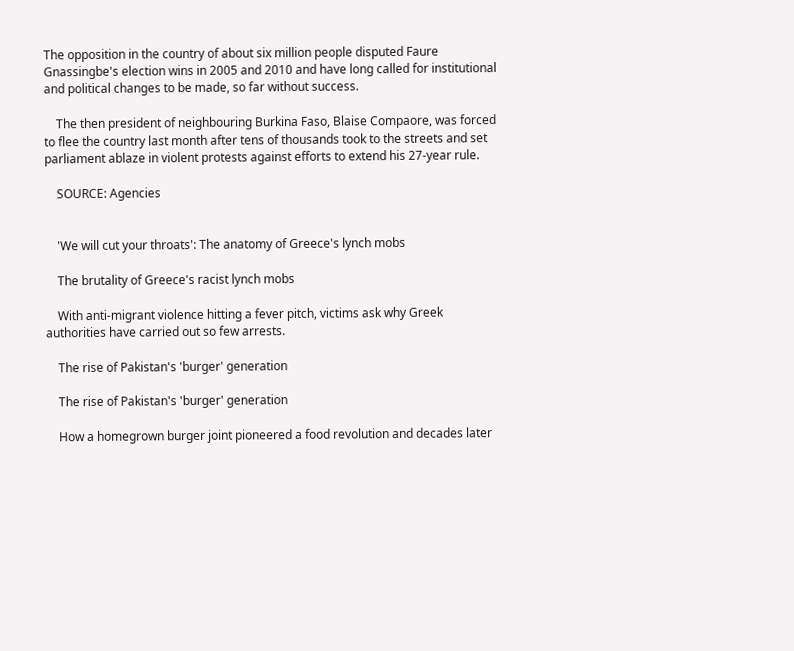The opposition in the country of about six million people disputed Faure Gnassingbe's election wins in 2005 and 2010 and have long called for institutional and political changes to be made, so far without success.

    The then president of neighbouring Burkina Faso, Blaise Compaore, was forced to flee the country last month after tens of thousands took to the streets and set parliament ablaze in violent protests against efforts to extend his 27-year rule.

    SOURCE: Agencies


    'We will cut your throats': The anatomy of Greece's lynch mobs

    The brutality of Greece's racist lynch mobs

    With anti-migrant violence hitting a fever pitch, victims ask why Greek authorities have carried out so few arrests.

    The rise of Pakistan's 'burger' generation

    The rise of Pakistan's 'burger' generation

    How a homegrown burger joint pioneered a food revolution and decades later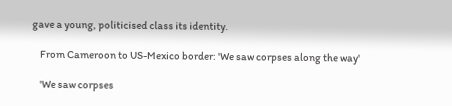gave a young, politicised class its identity.

    From Cameroon to US-Mexico border: 'We saw corpses along the way'

    'We saw corpses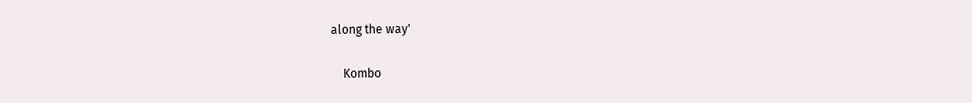along the way'

    Kombo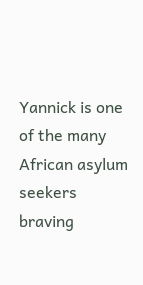Yannick is one of the many African asylum seekers braving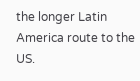the longer Latin America route to the US.